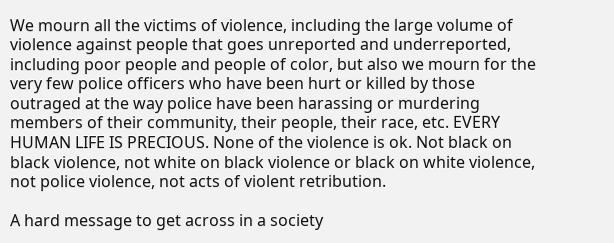We mourn all the victims of violence, including the large volume of violence against people that goes unreported and underreported, including poor people and people of color, but also we mourn for the very few police officers who have been hurt or killed by those outraged at the way police have been harassing or murdering members of their community, their people, their race, etc. EVERY HUMAN LIFE IS PRECIOUS. None of the violence is ok. Not black on black violence, not white on black violence or black on white violence, not police violence, not acts of violent retribution.

A hard message to get across in a society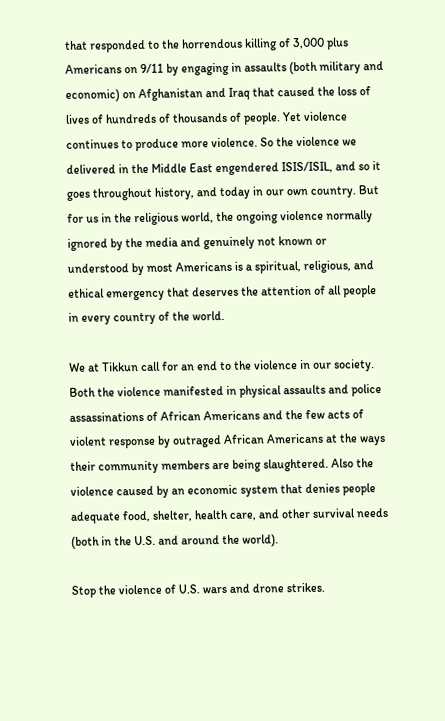that responded to the horrendous killing of 3,000 plus Americans on 9/11 by engaging in assaults (both military and economic) on Afghanistan and Iraq that caused the loss of lives of hundreds of thousands of people. Yet violence continues to produce more violence. So the violence we delivered in the Middle East engendered ISIS/ISIL, and so it goes throughout history, and today in our own country. But for us in the religious world, the ongoing violence normally ignored by the media and genuinely not known or understood by most Americans is a spiritual, religious, and ethical emergency that deserves the attention of all people in every country of the world.

We at Tikkun call for an end to the violence in our society. Both the violence manifested in physical assaults and police assassinations of African Americans and the few acts of violent response by outraged African Americans at the ways their community members are being slaughtered. Also the violence caused by an economic system that denies people adequate food, shelter, health care, and other survival needs (both in the U.S. and around the world).

Stop the violence of U.S. wars and drone strikes.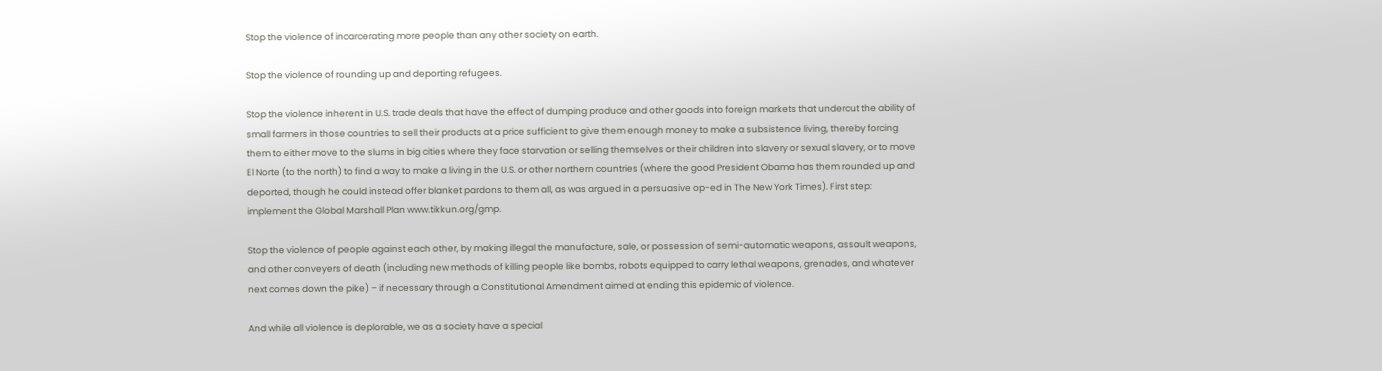Stop the violence of incarcerating more people than any other society on earth.

Stop the violence of rounding up and deporting refugees.

Stop the violence inherent in U.S. trade deals that have the effect of dumping produce and other goods into foreign markets that undercut the ability of small farmers in those countries to sell their products at a price sufficient to give them enough money to make a subsistence living, thereby forcing them to either move to the slums in big cities where they face starvation or selling themselves or their children into slavery or sexual slavery, or to move El Norte (to the north) to find a way to make a living in the U.S. or other northern countries (where the good President Obama has them rounded up and deported, though he could instead offer blanket pardons to them all, as was argued in a persuasive op-ed in The New York Times). First step: implement the Global Marshall Plan www.tikkun.org/gmp.

Stop the violence of people against each other, by making illegal the manufacture, sale, or possession of semi-automatic weapons, assault weapons, and other conveyers of death (including new methods of killing people like bombs, robots equipped to carry lethal weapons, grenades, and whatever next comes down the pike) – if necessary through a Constitutional Amendment aimed at ending this epidemic of violence.

And while all violence is deplorable, we as a society have a special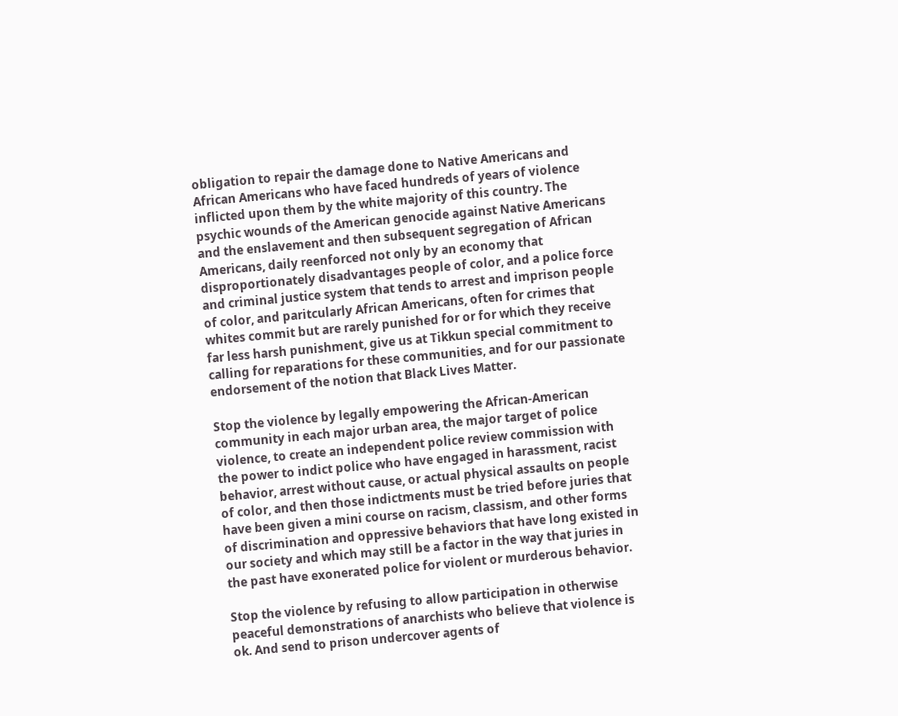obligation to repair the damage done to Native Americans and African Americans who have faced hundreds of years of violence inflicted upon them by the white majority of this country. The psychic wounds of the American genocide against Native Americans and the enslavement and then subsequent segregation of African Americans, daily reenforced not only by an economy that disproportionately disadvantages people of color, and a police force and criminal justice system that tends to arrest and imprison people of color, and paritcularly African Americans, often for crimes that whites commit but are rarely punished for or for which they receive far less harsh punishment, give us at Tikkun special commitment to calling for reparations for these communities, and for our passionate endorsement of the notion that Black Lives Matter.

Stop the violence by legally empowering the African-American community in each major urban area, the major target of police violence, to create an independent police review commission with the power to indict police who have engaged in harassment, racist behavior, arrest without cause, or actual physical assaults on people of color, and then those indictments must be tried before juries that have been given a mini course on racism, classism, and other forms of discrimination and oppressive behaviors that have long existed in our society and which may still be a factor in the way that juries in the past have exonerated police for violent or murderous behavior.

Stop the violence by refusing to allow participation in otherwise peaceful demonstrations of anarchists who believe that violence is ok. And send to prison undercover agents of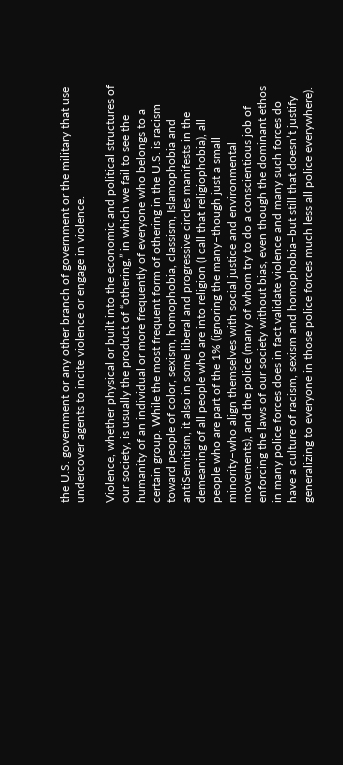the U.S. government or any other branch of government or the military that use undercover agents to incite violence or engage in violence.

Violence, whether physical or built into the economic and political structures of our society, is usually the product of “othering,” in which we fail to see the humanity of an individual or more frequently of everyone who belongs to a certain group. While the most frequent form of othering in the U.S. is racism toward people of color, sexism, homophobia, classism, Islamophobia and antiSemitism, it also in some liberal and progressive circles manifests in the demeaning of all people who are into religion (I call that religiophobia), all people who are part of the 1% (ignoring the many–though just a small minority–who align themselves with social justice and environmental movements), and the police (many of whom try to do a conscientious job of enforcing the laws of our society without bias, even though the dominant ethos in many police forces does in fact validate violence and many such forces do have a culture of racism, sexism and homophobia–but still that doesn’t justify generalizing to everyone in those police forces much less all police everywhere).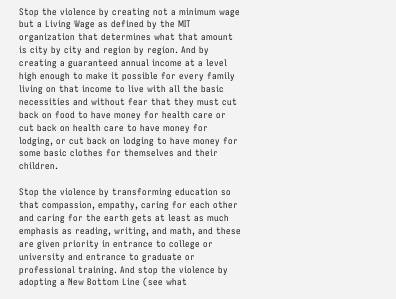Stop the violence by creating not a minimum wage but a Living Wage as defined by the MIT organization that determines what that amount is city by city and region by region. And by creating a guaranteed annual income at a level high enough to make it possible for every family living on that income to live with all the basic necessities and without fear that they must cut back on food to have money for health care or cut back on health care to have money for lodging, or cut back on lodging to have money for some basic clothes for themselves and their children.

Stop the violence by transforming education so that compassion, empathy, caring for each other and caring for the earth gets at least as much emphasis as reading, writing, and math, and these are given priority in entrance to college or university and entrance to graduate or professional training. And stop the violence by adopting a New Bottom Line (see what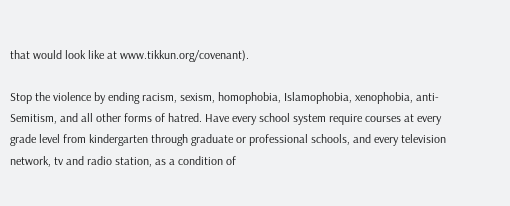that would look like at www.tikkun.org/covenant).

Stop the violence by ending racism, sexism, homophobia, Islamophobia, xenophobia, anti-Semitism, and all other forms of hatred. Have every school system require courses at every grade level from kindergarten through graduate or professional schools, and every television network, tv and radio station, as a condition of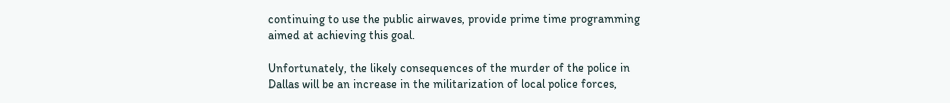continuing to use the public airwaves, provide prime time programming aimed at achieving this goal.

Unfortunately, the likely consequences of the murder of the police in Dallas will be an increase in the militarization of local police forces,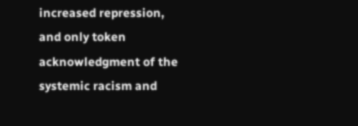increased repression, and only token acknowledgment of the systemic racism and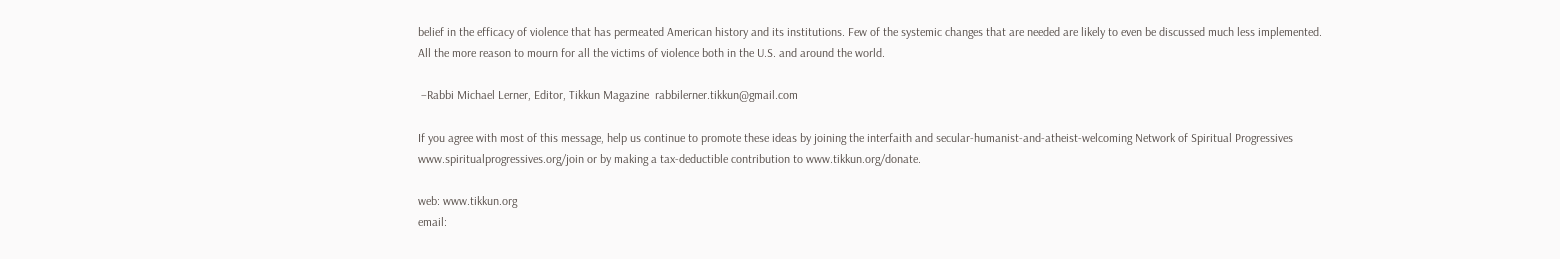belief in the efficacy of violence that has permeated American history and its institutions. Few of the systemic changes that are needed are likely to even be discussed much less implemented. All the more reason to mourn for all the victims of violence both in the U.S. and around the world.

 –Rabbi Michael Lerner, Editor, Tikkun Magazine  rabbilerner.tikkun@gmail.com

If you agree with most of this message, help us continue to promote these ideas by joining the interfaith and secular-humanist-and-atheist-welcoming Network of Spiritual Progressives www.spiritualprogressives.org/join or by making a tax-deductible contribution to www.tikkun.org/donate.

web: www.tikkun.org
email: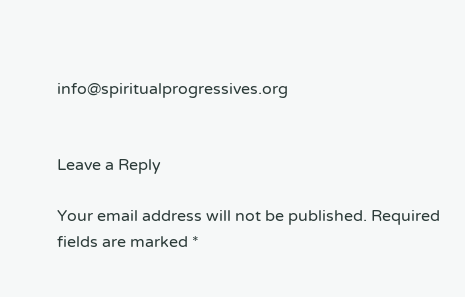info@spiritualprogressives.org


Leave a Reply

Your email address will not be published. Required fields are marked *